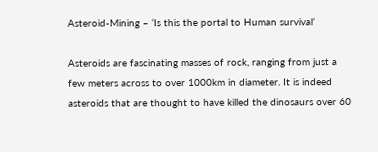Asteroid-Mining – ‘Is this the portal to Human survival’

Asteroids are fascinating masses of rock, ranging from just a few meters across to over 1000km in diameter. It is indeed asteroids that are thought to have killed the dinosaurs over 60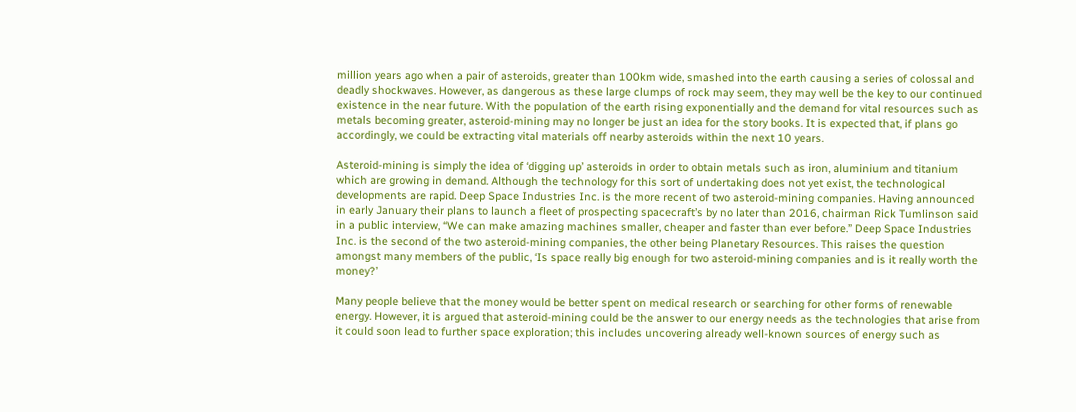million years ago when a pair of asteroids, greater than 100km wide, smashed into the earth causing a series of colossal and deadly shockwaves. However, as dangerous as these large clumps of rock may seem, they may well be the key to our continued existence in the near future. With the population of the earth rising exponentially and the demand for vital resources such as metals becoming greater, asteroid-mining may no longer be just an idea for the story books. It is expected that, if plans go accordingly, we could be extracting vital materials off nearby asteroids within the next 10 years.

Asteroid-mining is simply the idea of ‘digging up’ asteroids in order to obtain metals such as iron, aluminium and titanium which are growing in demand. Although the technology for this sort of undertaking does not yet exist, the technological developments are rapid. Deep Space Industries Inc. is the more recent of two asteroid-mining companies. Having announced in early January their plans to launch a fleet of prospecting spacecraft’s by no later than 2016, chairman Rick Tumlinson said in a public interview, “We can make amazing machines smaller, cheaper and faster than ever before.” Deep Space Industries Inc. is the second of the two asteroid-mining companies, the other being Planetary Resources. This raises the question amongst many members of the public, ‘Is space really big enough for two asteroid-mining companies and is it really worth the money?’

Many people believe that the money would be better spent on medical research or searching for other forms of renewable energy. However, it is argued that asteroid-mining could be the answer to our energy needs as the technologies that arise from it could soon lead to further space exploration; this includes uncovering already well-known sources of energy such as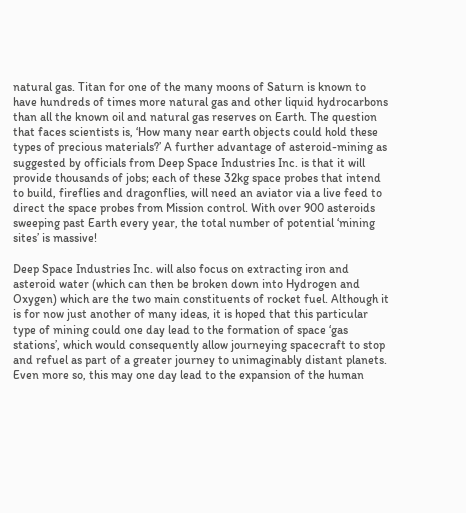natural gas. Titan for one of the many moons of Saturn is known to have hundreds of times more natural gas and other liquid hydrocarbons than all the known oil and natural gas reserves on Earth. The question that faces scientists is, ‘How many near earth objects could hold these types of precious materials?’ A further advantage of asteroid-mining as suggested by officials from Deep Space Industries Inc. is that it will provide thousands of jobs; each of these 32kg space probes that intend to build, fireflies and dragonflies, will need an aviator via a live feed to direct the space probes from Mission control. With over 900 asteroids sweeping past Earth every year, the total number of potential ‘mining sites’ is massive!

Deep Space Industries Inc. will also focus on extracting iron and asteroid water (which can then be broken down into Hydrogen and Oxygen) which are the two main constituents of rocket fuel. Although it is for now just another of many ideas, it is hoped that this particular type of mining could one day lead to the formation of space ‘gas stations’, which would consequently allow journeying spacecraft to stop and refuel as part of a greater journey to unimaginably distant planets. Even more so, this may one day lead to the expansion of the human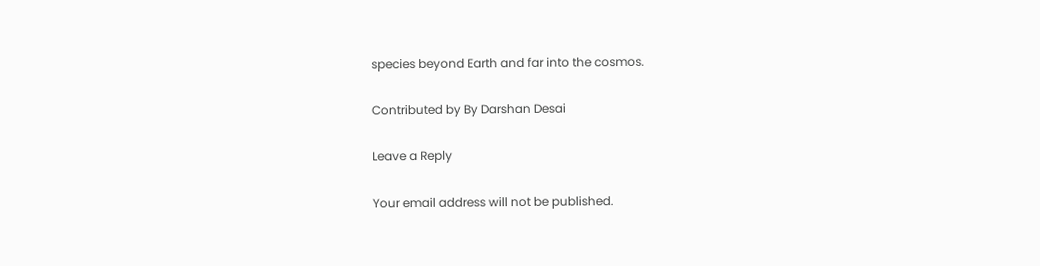species beyond Earth and far into the cosmos.

Contributed by By Darshan Desai

Leave a Reply

Your email address will not be published.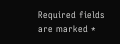Required fields are marked *